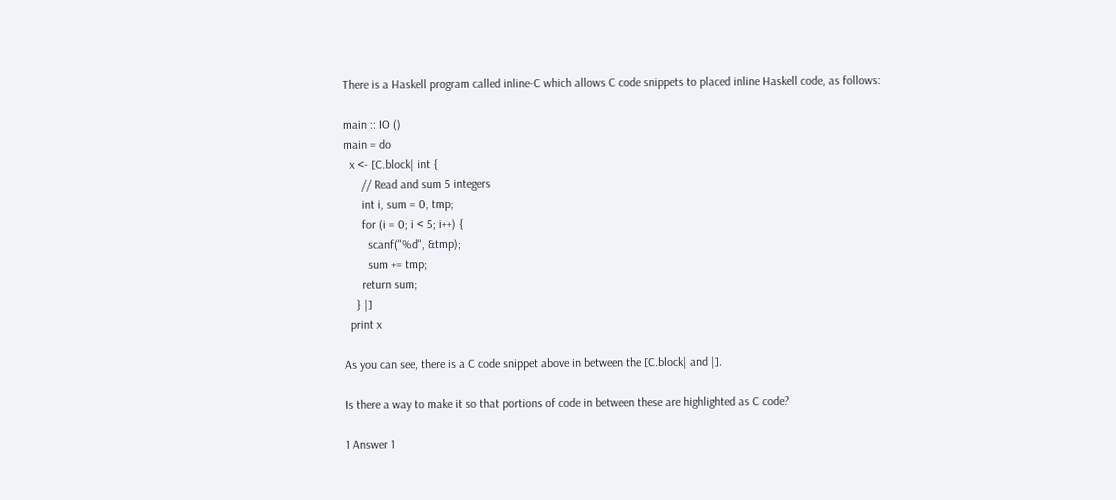There is a Haskell program called inline-C which allows C code snippets to placed inline Haskell code, as follows:

main :: IO ()
main = do
  x <- [C.block| int {
      // Read and sum 5 integers
      int i, sum = 0, tmp;
      for (i = 0; i < 5; i++) {
        scanf("%d", &tmp);
        sum += tmp;
      return sum;
    } |]
  print x

As you can see, there is a C code snippet above in between the [C.block| and |].

Is there a way to make it so that portions of code in between these are highlighted as C code?

1 Answer 1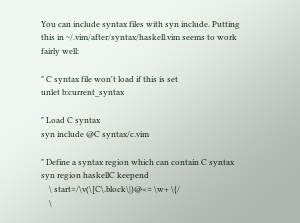You can include syntax files with syn include. Putting this in ~/.vim/after/syntax/haskell.vim seems to work fairly well:

" C syntax file won't load if this is set
unlet b:current_syntax

" Load C syntax
syn include @C syntax/c.vim

" Define a syntax region which can contain C syntax
syn region haskellC keepend
    \ start=/\v(\[C\.block\|)@<= \w+ \{/
    \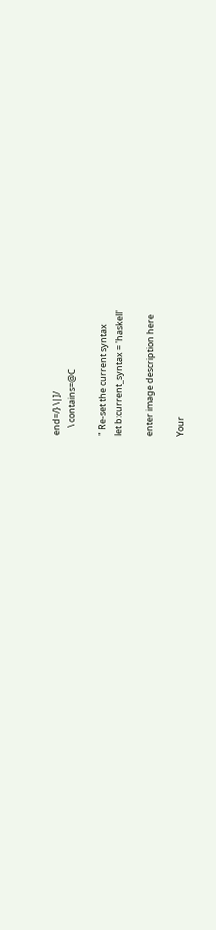end=/} \|]/
    \ contains=@C

" Re-set the current syntax
let b:current_syntax = 'haskell'

enter image description here

Your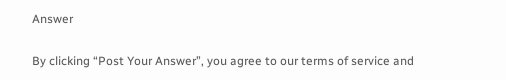Answer

By clicking “Post Your Answer”, you agree to our terms of service and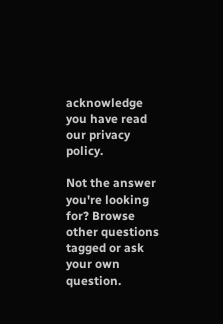acknowledge you have read our privacy policy.

Not the answer you're looking for? Browse other questions tagged or ask your own question.